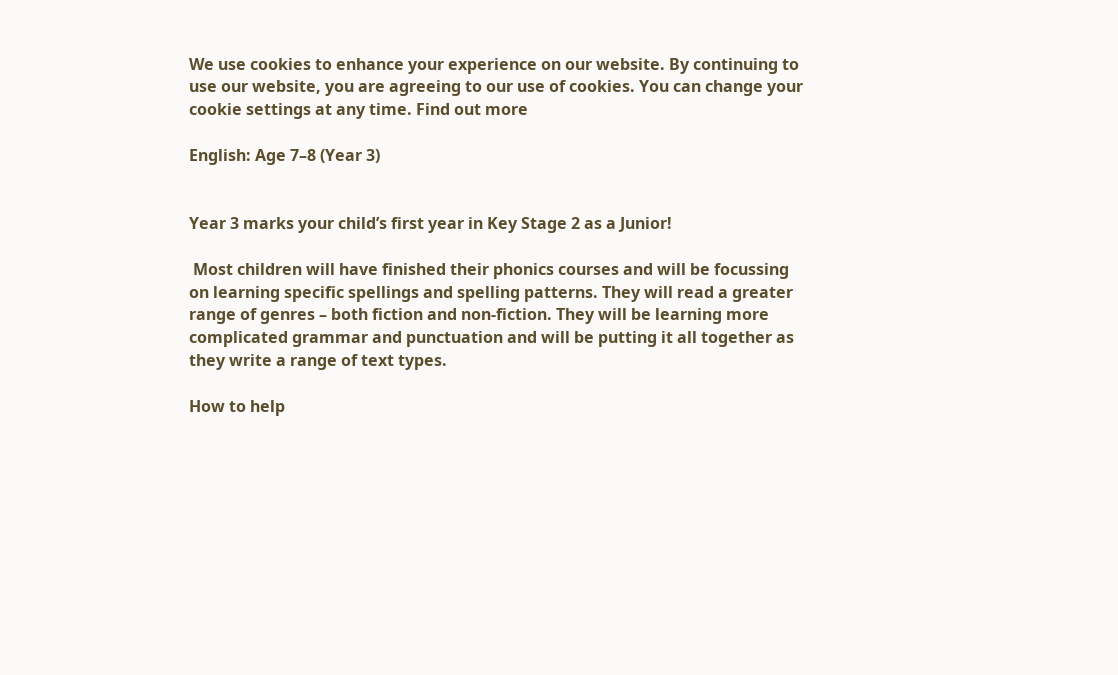We use cookies to enhance your experience on our website. By continuing to use our website, you are agreeing to our use of cookies. You can change your cookie settings at any time. Find out more

English: Age 7–8 (Year 3)


Year 3 marks your child’s first year in Key Stage 2 as a Junior!

 Most children will have finished their phonics courses and will be focussing on learning specific spellings and spelling patterns. They will read a greater range of genres – both fiction and non-fiction. They will be learning more complicated grammar and punctuation and will be putting it all together as they write a range of text types.

How to help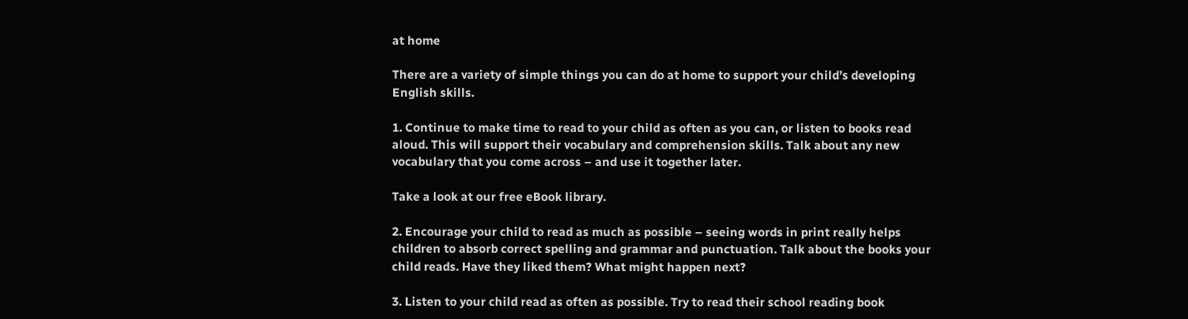at home

There are a variety of simple things you can do at home to support your child’s developing English skills.

1. Continue to make time to read to your child as often as you can, or listen to books read aloud. This will support their vocabulary and comprehension skills. Talk about any new vocabulary that you come across – and use it together later.

Take a look at our free eBook library.

2. Encourage your child to read as much as possible – seeing words in print really helps children to absorb correct spelling and grammar and punctuation. Talk about the books your child reads. Have they liked them? What might happen next?

3. Listen to your child read as often as possible. Try to read their school reading book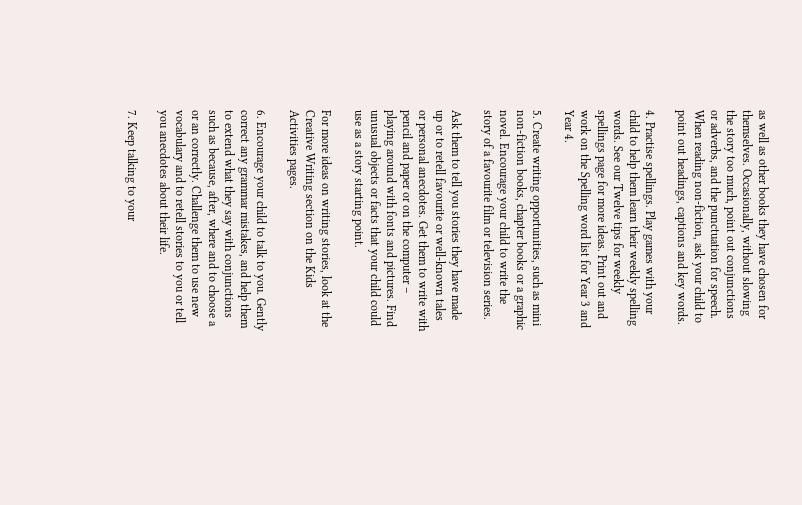as well as other books they have chosen for themselves. Occasionally, without slowing the story too much, point out conjunctions or adverbs, and the punctuation for speech. When reading non-fiction, ask your child to point out headings, captions and key words.

4. Practise spellings. Play games with your child to help them learn their weekly spelling words. See our Twelve tips for weekly spellings page for more ideas. Print out and work on the Spelling word list for Year 3 and Year 4.

5. Create writing opportunities, such as mini non-fiction books, chapter books or a graphic novel. Encourage your child to write the story of a favourite film or television series.

Ask them to tell you stories they have made up or to retell favourite or well-known tales or personal anecdotes. Get them to write with pencil and paper or on the computer – playing around with fonts and pictures. Find unusual objects or facts that your child could use as a story starting point.

For more ideas on writing stories, look at the Creative Writing section on the Kids Activities pages.

6. Encourage your child to talk to you. Gently correct any grammar mistakes, and help them to extend what they say with conjunctions such as because, after, where and to choose a or an correctly. Challenge them to use new vocabulary and to retell stories to you or tell you anecdotes about their life.

7. Keep talking to your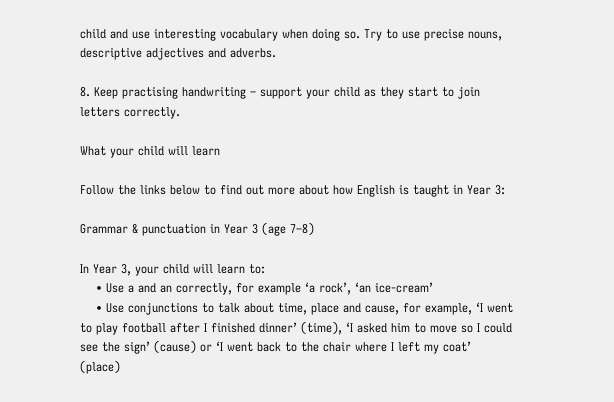child and use interesting vocabulary when doing so. Try to use precise nouns, descriptive adjectives and adverbs.

8. Keep practising handwriting – support your child as they start to join letters correctly.

What your child will learn

Follow the links below to find out more about how English is taught in Year 3:

Grammar & punctuation in Year 3 (age 7–8)

In Year 3, your child will learn to:
    • Use a and an correctly, for example ‘a rock’, ‘an ice-cream’
    • Use conjunctions to talk about time, place and cause, for example, ‘I went to play football after I finished dinner’ (time), ‘I asked him to move so I could see the sign’ (cause) or ‘I went back to the chair where I left my coat’ (place)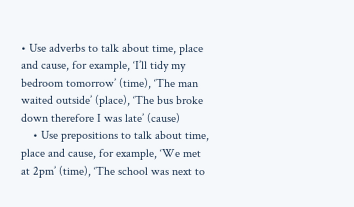• Use adverbs to talk about time, place and cause, for example, ‘I’ll tidy my bedroom tomorrow’ (time), ‘The man waited outside’ (place), ‘The bus broke down therefore I was late’ (cause)
    • Use prepositions to talk about time, place and cause, for example, ‘We met at 2pm’ (time), ‘The school was next to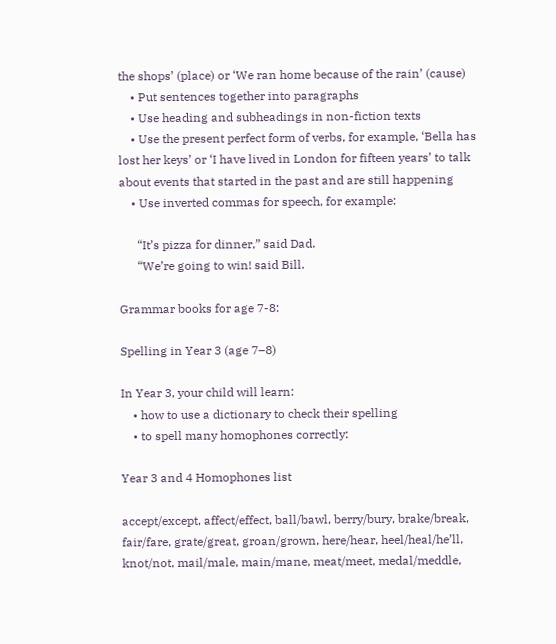the shops’ (place) or ‘We ran home because of the rain’ (cause)
    • Put sentences together into paragraphs
    • Use heading and subheadings in non-fiction texts
    • Use the present perfect form of verbs, for example, ‘Bella has lost her keys’ or ‘I have lived in London for fifteen years’ to talk about events that started in the past and are still happening
    • Use inverted commas for speech, for example:

      “It’s pizza for dinner,” said Dad.
      “We’re going to win! said Bill.

Grammar books for age 7-8:

Spelling in Year 3 (age 7–8)

In Year 3, your child will learn:
    • how to use a dictionary to check their spelling
    • to spell many homophones correctly:

Year 3 and 4 Homophones list

accept/except, affect/effect, ball/bawl, berry/bury, brake/break, fair/fare, grate/great, groan/grown, here/hear, heel/heal/he’ll, knot/not, mail/male, main/mane, meat/meet, medal/meddle,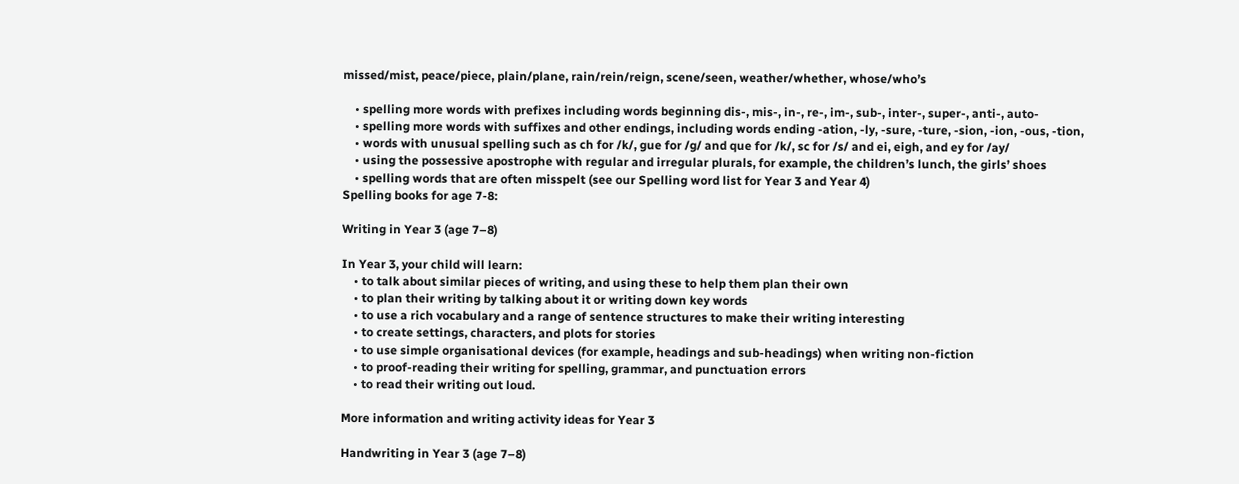missed/mist, peace/piece, plain/plane, rain/rein/reign, scene/seen, weather/whether, whose/who’s

    • spelling more words with prefixes including words beginning dis-, mis-, in-, re-, im-, sub-, inter-, super-, anti-, auto-
    • spelling more words with suffixes and other endings, including words ending -ation, -ly, -sure, -ture, -sion, -ion, -ous, -tion,
    • words with unusual spelling such as ch for /k/, gue for /g/ and que for /k/, sc for /s/ and ei, eigh, and ey for /ay/
    • using the possessive apostrophe with regular and irregular plurals, for example, the children’s lunch, the girls’ shoes
    • spelling words that are often misspelt (see our Spelling word list for Year 3 and Year 4)
Spelling books for age 7-8:

Writing in Year 3 (age 7–8)

In Year 3, your child will learn:
    • to talk about similar pieces of writing, and using these to help them plan their own
    • to plan their writing by talking about it or writing down key words
    • to use a rich vocabulary and a range of sentence structures to make their writing interesting
    • to create settings, characters, and plots for stories
    • to use simple organisational devices (for example, headings and sub-headings) when writing non-fiction
    • to proof-reading their writing for spelling, grammar, and punctuation errors
    • to read their writing out loud.

More information and writing activity ideas for Year 3

Handwriting in Year 3 (age 7–8)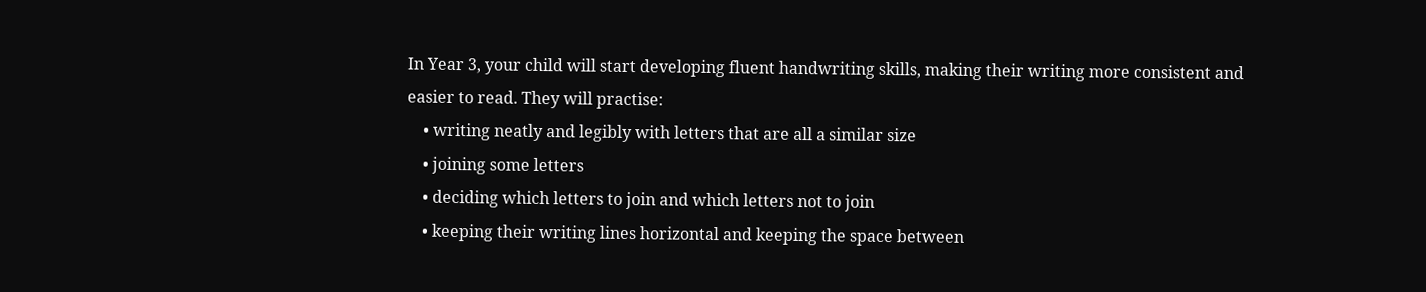In Year 3, your child will start developing fluent handwriting skills, making their writing more consistent and easier to read. They will practise:
    • writing neatly and legibly with letters that are all a similar size
    • joining some letters
    • deciding which letters to join and which letters not to join
    • keeping their writing lines horizontal and keeping the space between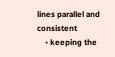lines parallel and consistent
    • keeping the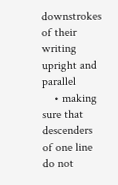downstrokes of their writing upright and parallel
    • making sure that descenders of one line do not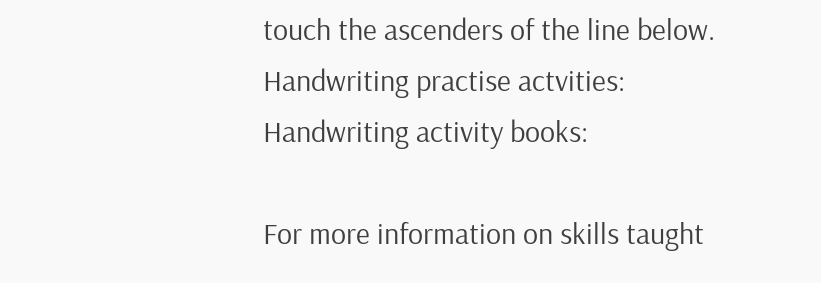touch the ascenders of the line below.
Handwriting practise actvities:
Handwriting activity books:

For more information on skills taught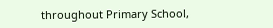throughout Primary School,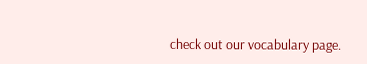check out our vocabulary page.